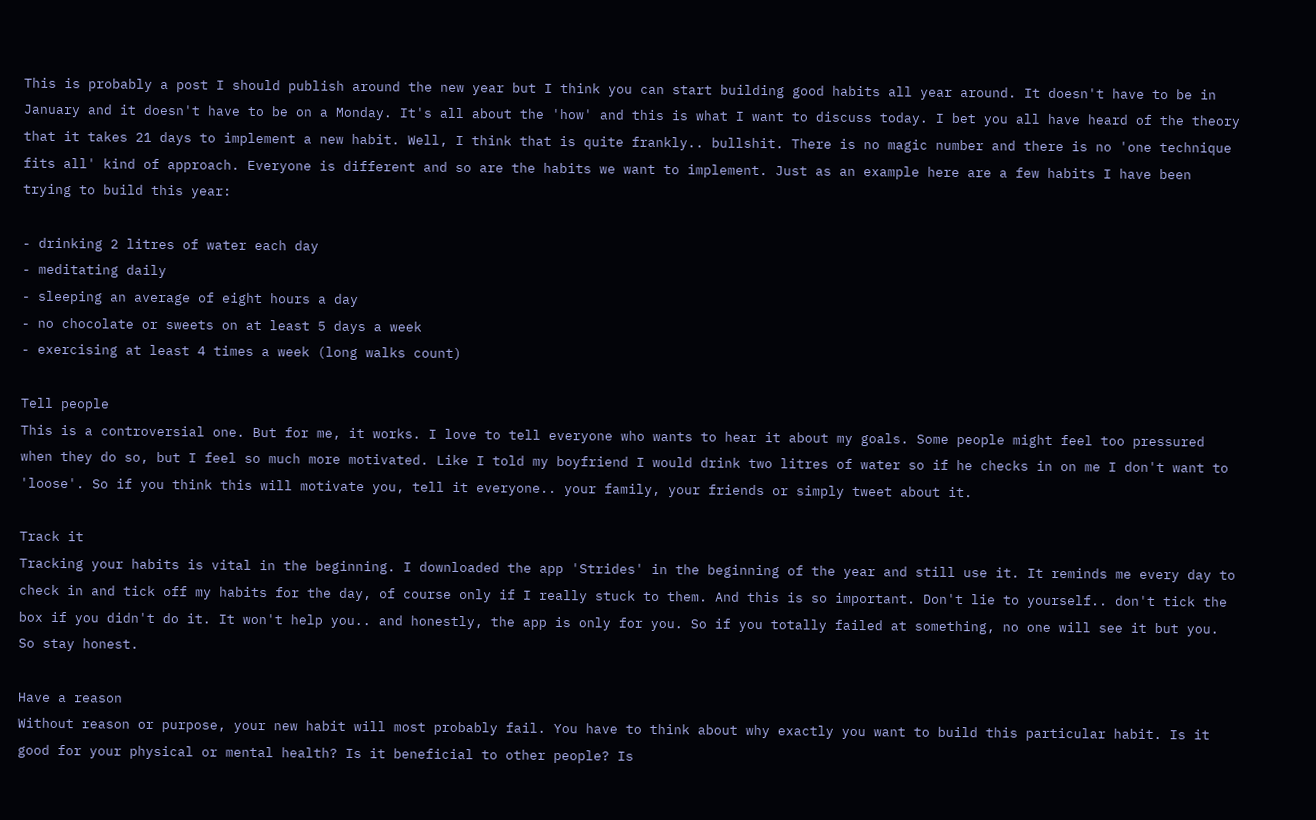This is probably a post I should publish around the new year but I think you can start building good habits all year around. It doesn't have to be in January and it doesn't have to be on a Monday. It's all about the 'how' and this is what I want to discuss today. I bet you all have heard of the theory that it takes 21 days to implement a new habit. Well, I think that is quite frankly.. bullshit. There is no magic number and there is no 'one technique fits all' kind of approach. Everyone is different and so are the habits we want to implement. Just as an example here are a few habits I have been trying to build this year:

- drinking 2 litres of water each day
- meditating daily
- sleeping an average of eight hours a day
- no chocolate or sweets on at least 5 days a week
- exercising at least 4 times a week (long walks count)

Tell people
This is a controversial one. But for me, it works. I love to tell everyone who wants to hear it about my goals. Some people might feel too pressured when they do so, but I feel so much more motivated. Like I told my boyfriend I would drink two litres of water so if he checks in on me I don't want to 'loose'. So if you think this will motivate you, tell it everyone.. your family, your friends or simply tweet about it.

Track it
Tracking your habits is vital in the beginning. I downloaded the app 'Strides' in the beginning of the year and still use it. It reminds me every day to check in and tick off my habits for the day, of course only if I really stuck to them. And this is so important. Don't lie to yourself.. don't tick the box if you didn't do it. It won't help you.. and honestly, the app is only for you. So if you totally failed at something, no one will see it but you. So stay honest.

Have a reason
Without reason or purpose, your new habit will most probably fail. You have to think about why exactly you want to build this particular habit. Is it good for your physical or mental health? Is it beneficial to other people? Is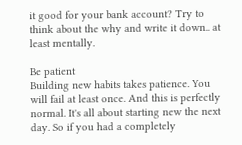it good for your bank account? Try to think about the why and write it down.. at least mentally.

Be patient
Building new habits takes patience. You will fail at least once. And this is perfectly normal. It's all about starting new the next day. So if you had a completely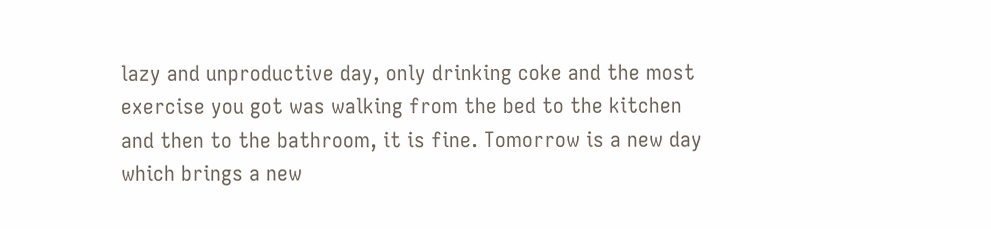lazy and unproductive day, only drinking coke and the most exercise you got was walking from the bed to the kitchen and then to the bathroom, it is fine. Tomorrow is a new day which brings a new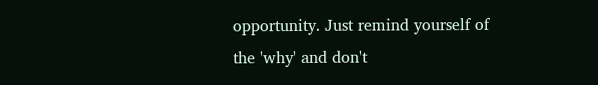opportunity. Just remind yourself of the 'why' and don't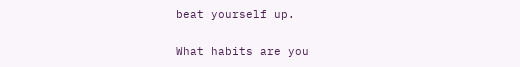beat yourself up.

What habits are you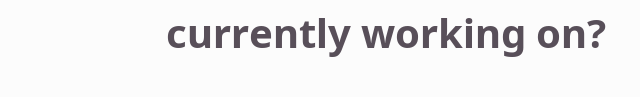currently working on?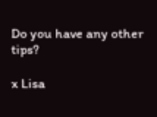Do you have any other tips?

x Lisa